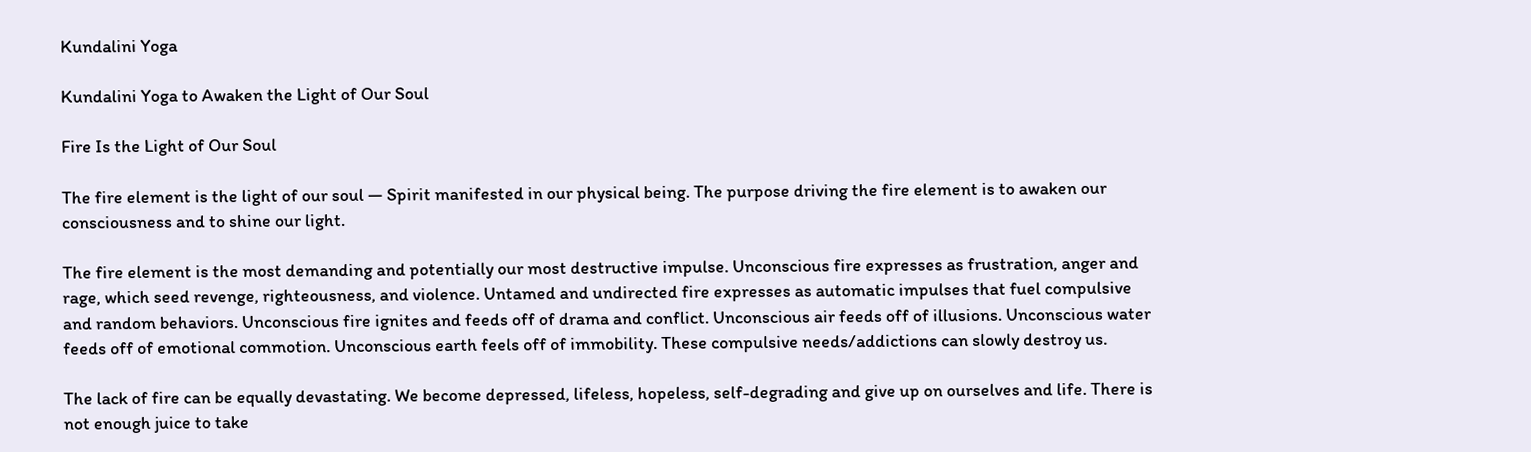Kundalini Yoga

Kundalini Yoga to Awaken the Light of Our Soul

Fire Is the Light of Our Soul

The fire element is the light of our soul — Spirit manifested in our physical being. The purpose driving the fire element is to awaken our consciousness and to shine our light.

The fire element is the most demanding and potentially our most destructive impulse. Unconscious fire expresses as frustration, anger and rage, which seed revenge, righteousness, and violence. Untamed and undirected fire expresses as automatic impulses that fuel compulsive and random behaviors. Unconscious fire ignites and feeds off of drama and conflict. Unconscious air feeds off of illusions. Unconscious water feeds off of emotional commotion. Unconscious earth feels off of immobility. These compulsive needs/addictions can slowly destroy us.

The lack of fire can be equally devastating. We become depressed, lifeless, hopeless, self-degrading and give up on ourselves and life. There is not enough juice to take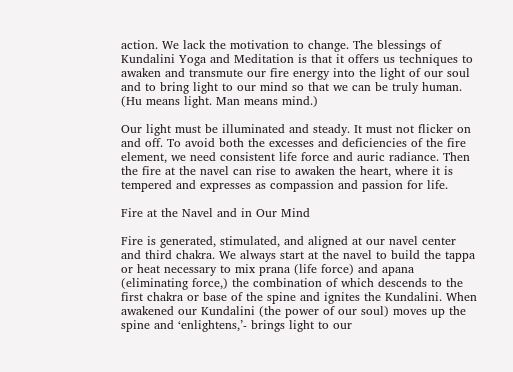action. We lack the motivation to change. The blessings of Kundalini Yoga and Meditation is that it offers us techniques to awaken and transmute our fire energy into the light of our soul and to bring light to our mind so that we can be truly human. (Hu means light. Man means mind.)

Our light must be illuminated and steady. It must not flicker on and off. To avoid both the excesses and deficiencies of the fire element, we need consistent life force and auric radiance. Then the fire at the navel can rise to awaken the heart, where it is tempered and expresses as compassion and passion for life.

Fire at the Navel and in Our Mind

Fire is generated, stimulated, and aligned at our navel center and third chakra. We always start at the navel to build the tappa or heat necessary to mix prana (life force) and apana (eliminating force,) the combination of which descends to the first chakra or base of the spine and ignites the Kundalini. When awakened our Kundalini (the power of our soul) moves up the spine and ‘enlightens,’- brings light to our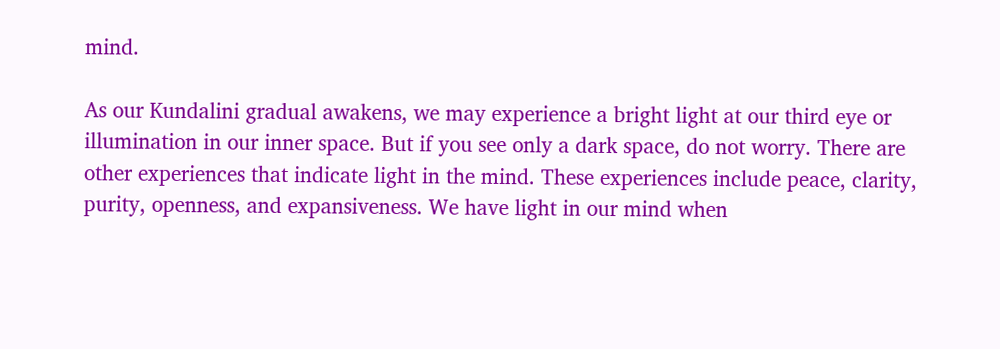mind.

As our Kundalini gradual awakens, we may experience a bright light at our third eye or illumination in our inner space. But if you see only a dark space, do not worry. There are other experiences that indicate light in the mind. These experiences include peace, clarity, purity, openness, and expansiveness. We have light in our mind when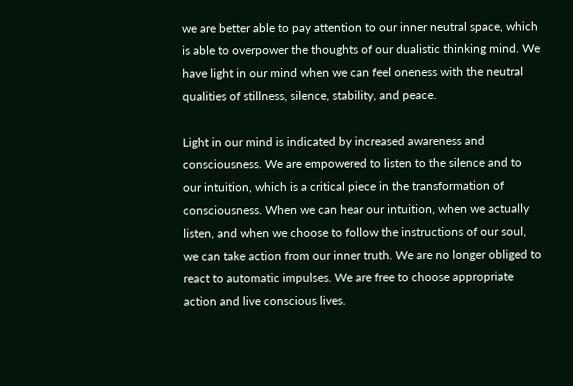we are better able to pay attention to our inner neutral space, which is able to overpower the thoughts of our dualistic thinking mind. We have light in our mind when we can feel oneness with the neutral qualities of stillness, silence, stability, and peace.

Light in our mind is indicated by increased awareness and consciousness. We are empowered to listen to the silence and to our intuition, which is a critical piece in the transformation of consciousness. When we can hear our intuition, when we actually listen, and when we choose to follow the instructions of our soul, we can take action from our inner truth. We are no longer obliged to react to automatic impulses. We are free to choose appropriate action and live conscious lives.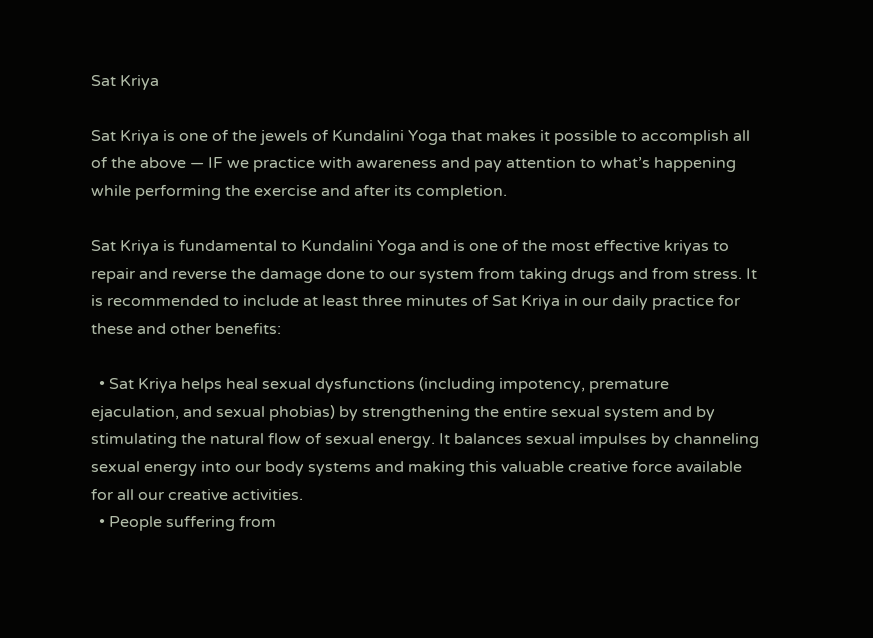Sat Kriya

Sat Kriya is one of the jewels of Kundalini Yoga that makes it possible to accomplish all of the above — IF we practice with awareness and pay attention to what’s happening while performing the exercise and after its completion.

Sat Kriya is fundamental to Kundalini Yoga and is one of the most effective kriyas to repair and reverse the damage done to our system from taking drugs and from stress. It is recommended to include at least three minutes of Sat Kriya in our daily practice for these and other benefits:

  • Sat Kriya helps heal sexual dysfunctions (including impotency, premature ejaculation, and sexual phobias) by strengthening the entire sexual system and by stimulating the natural flow of sexual energy. It balances sexual impulses by channeling sexual energy into our body systems and making this valuable creative force available for all our creative activities.
  • People suffering from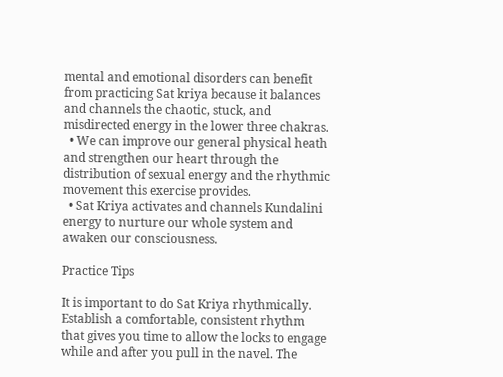mental and emotional disorders can benefit from practicing Sat kriya because it balances and channels the chaotic, stuck, and misdirected energy in the lower three chakras.
  • We can improve our general physical heath and strengthen our heart through the distribution of sexual energy and the rhythmic movement this exercise provides.
  • Sat Kriya activates and channels Kundalini energy to nurture our whole system and awaken our consciousness.

Practice Tips

It is important to do Sat Kriya rhythmically. Establish a comfortable, consistent rhythm that gives you time to allow the locks to engage while and after you pull in the navel. The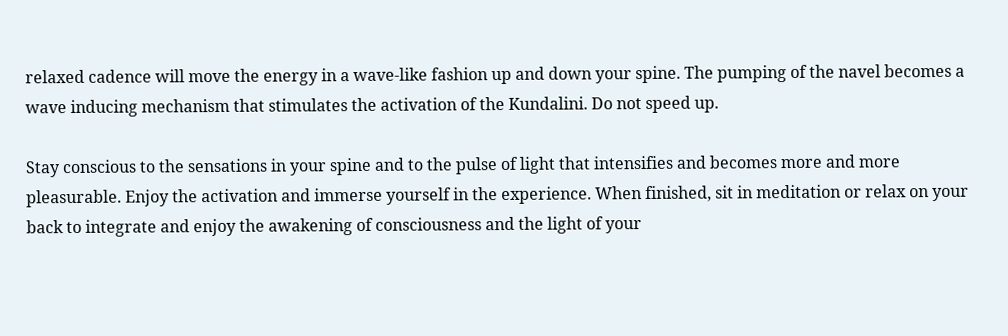relaxed cadence will move the energy in a wave-like fashion up and down your spine. The pumping of the navel becomes a wave inducing mechanism that stimulates the activation of the Kundalini. Do not speed up.

Stay conscious to the sensations in your spine and to the pulse of light that intensifies and becomes more and more pleasurable. Enjoy the activation and immerse yourself in the experience. When finished, sit in meditation or relax on your back to integrate and enjoy the awakening of consciousness and the light of your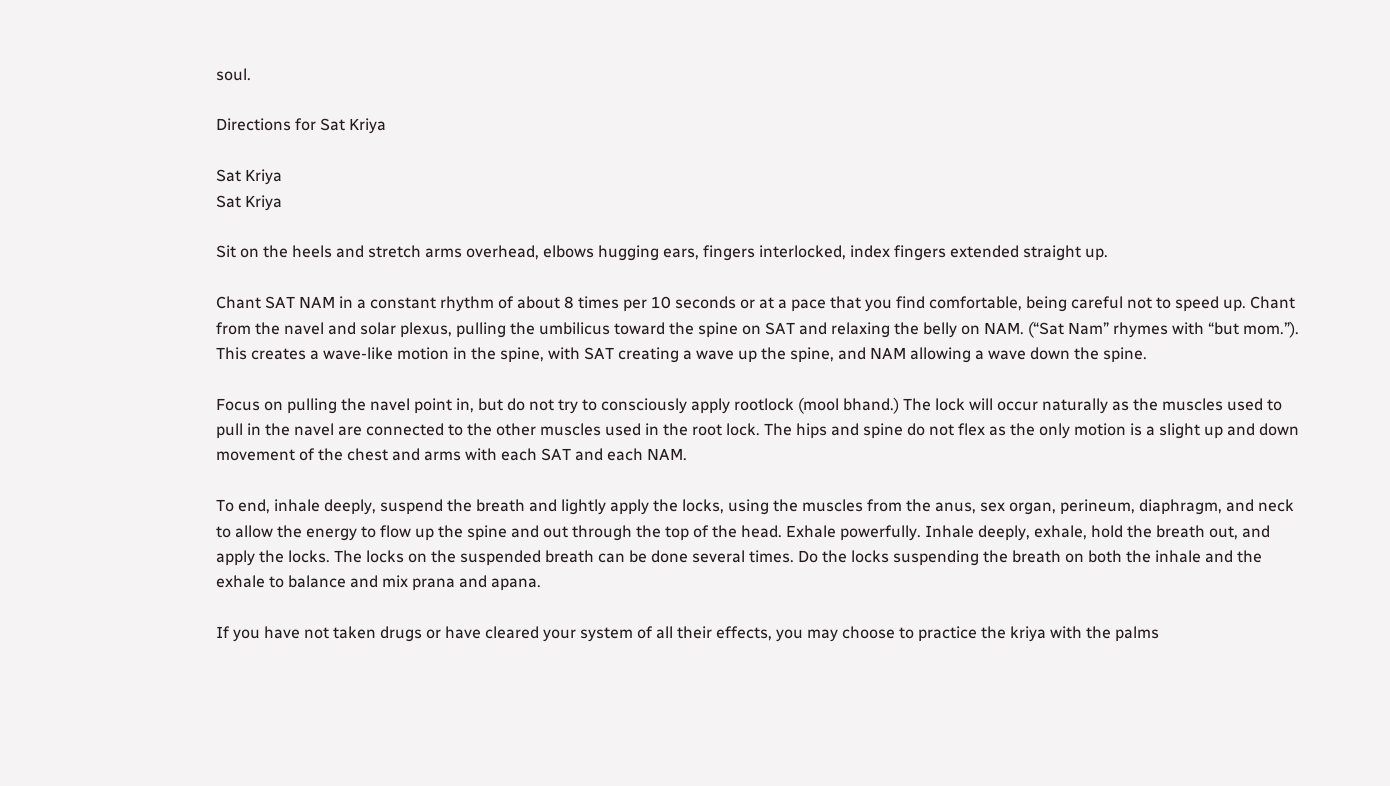soul.

Directions for Sat Kriya

Sat Kriya
Sat Kriya

Sit on the heels and stretch arms overhead, elbows hugging ears, fingers interlocked, index fingers extended straight up.

Chant SAT NAM in a constant rhythm of about 8 times per 10 seconds or at a pace that you find comfortable, being careful not to speed up. Chant from the navel and solar plexus, pulling the umbilicus toward the spine on SAT and relaxing the belly on NAM. (“Sat Nam” rhymes with “but mom.”). This creates a wave-like motion in the spine, with SAT creating a wave up the spine, and NAM allowing a wave down the spine.

Focus on pulling the navel point in, but do not try to consciously apply rootlock (mool bhand.) The lock will occur naturally as the muscles used to pull in the navel are connected to the other muscles used in the root lock. The hips and spine do not flex as the only motion is a slight up and down movement of the chest and arms with each SAT and each NAM.

To end, inhale deeply, suspend the breath and lightly apply the locks, using the muscles from the anus, sex organ, perineum, diaphragm, and neck to allow the energy to flow up the spine and out through the top of the head. Exhale powerfully. Inhale deeply, exhale, hold the breath out, and apply the locks. The locks on the suspended breath can be done several times. Do the locks suspending the breath on both the inhale and the exhale to balance and mix prana and apana.

If you have not taken drugs or have cleared your system of all their effects, you may choose to practice the kriya with the palms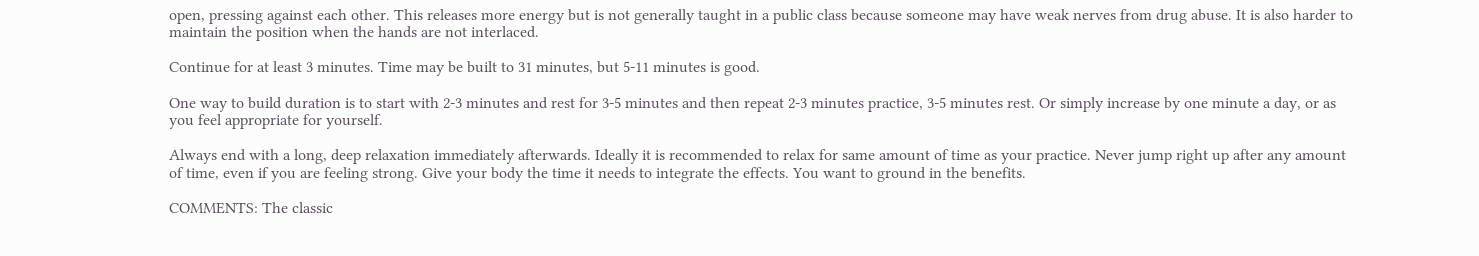open, pressing against each other. This releases more energy but is not generally taught in a public class because someone may have weak nerves from drug abuse. It is also harder to maintain the position when the hands are not interlaced.

Continue for at least 3 minutes. Time may be built to 31 minutes, but 5-11 minutes is good.

One way to build duration is to start with 2-3 minutes and rest for 3-5 minutes and then repeat 2-3 minutes practice, 3-5 minutes rest. Or simply increase by one minute a day, or as you feel appropriate for yourself.

Always end with a long, deep relaxation immediately afterwards. Ideally it is recommended to relax for same amount of time as your practice. Never jump right up after any amount of time, even if you are feeling strong. Give your body the time it needs to integrate the effects. You want to ground in the benefits.

COMMENTS: The classic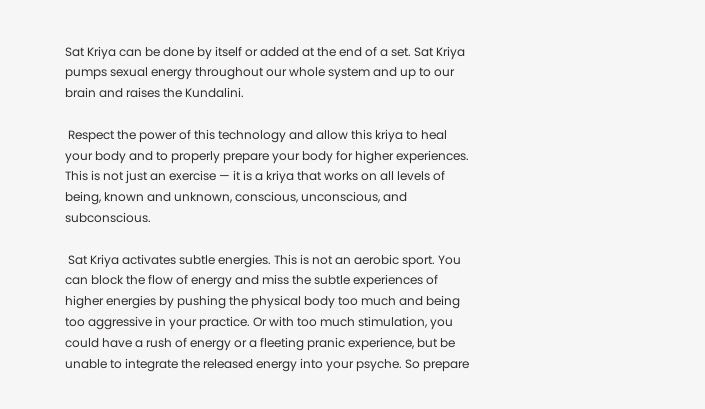Sat Kriya can be done by itself or added at the end of a set. Sat Kriya pumps sexual energy throughout our whole system and up to our brain and raises the Kundalini.

 Respect the power of this technology and allow this kriya to heal your body and to properly prepare your body for higher experiences. This is not just an exercise — it is a kriya that works on all levels of being, known and unknown, conscious, unconscious, and subconscious.

 Sat Kriya activates subtle energies. This is not an aerobic sport. You can block the flow of energy and miss the subtle experiences of higher energies by pushing the physical body too much and being too aggressive in your practice. Or with too much stimulation, you could have a rush of energy or a fleeting pranic experience, but be unable to integrate the released energy into your psyche. So prepare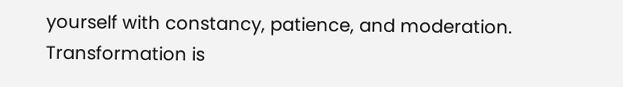yourself with constancy, patience, and moderation. Transformation is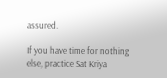assured.

If you have time for nothing else, practice Sat Kriya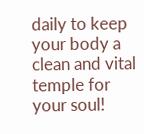daily to keep your body a clean and vital temple for your soul!